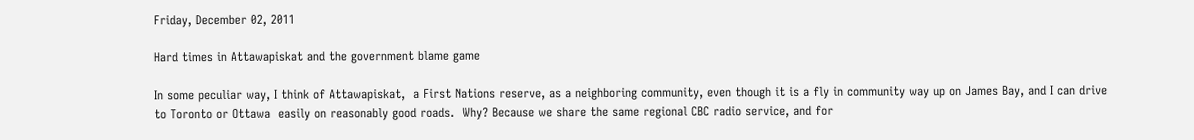Friday, December 02, 2011

Hard times in Attawapiskat and the government blame game

In some peculiar way, I think of Attawapiskat,  a First Nations reserve, as a neighboring community, even though it is a fly in community way up on James Bay, and I can drive to Toronto or Ottawa  easily on reasonably good roads.  Why? Because we share the same regional CBC radio service, and for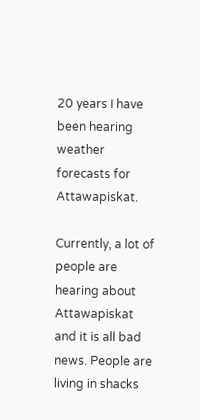20 years I have been hearing weather forecasts for Attawapiskat.

Currently, a lot of people are hearing about Attawapiskat and it is all bad news. People are living in shacks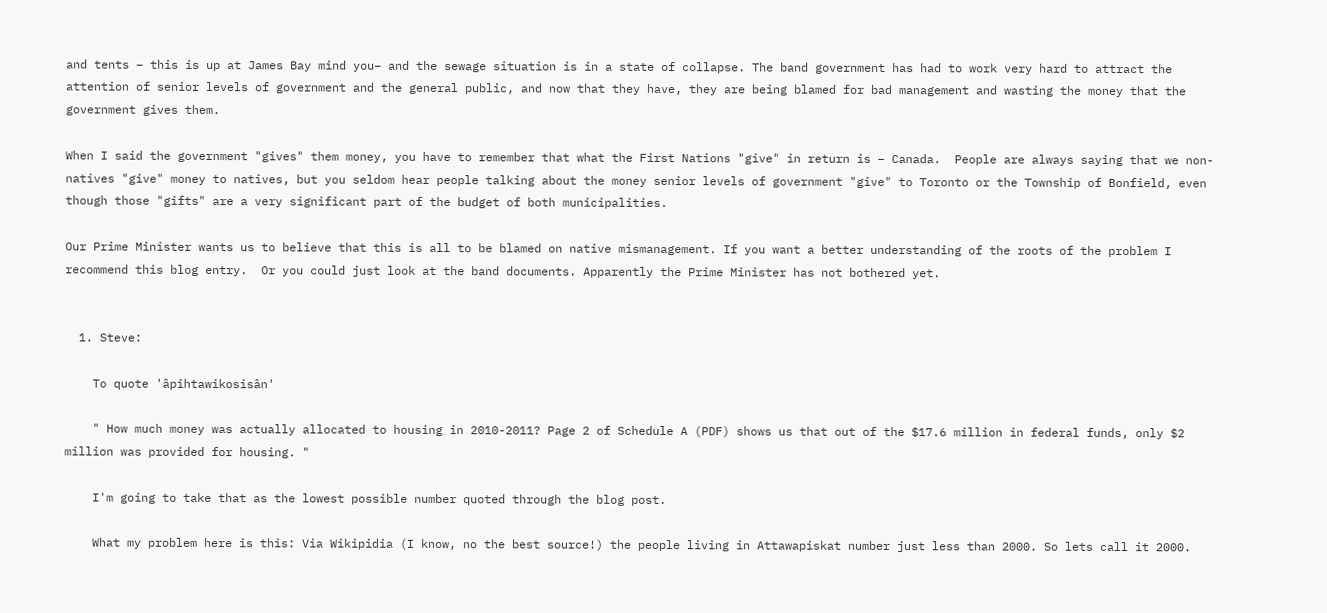and tents – this is up at James Bay mind you– and the sewage situation is in a state of collapse. The band government has had to work very hard to attract the attention of senior levels of government and the general public, and now that they have, they are being blamed for bad management and wasting the money that the government gives them.

When I said the government "gives" them money, you have to remember that what the First Nations "give" in return is – Canada.  People are always saying that we non-natives "give" money to natives, but you seldom hear people talking about the money senior levels of government "give" to Toronto or the Township of Bonfield, even though those "gifts" are a very significant part of the budget of both municipalities.

Our Prime Minister wants us to believe that this is all to be blamed on native mismanagement. If you want a better understanding of the roots of the problem I recommend this blog entry.  Or you could just look at the band documents. Apparently the Prime Minister has not bothered yet.


  1. Steve:

    To quote 'âpihtawikosisân'

    " How much money was actually allocated to housing in 2010-2011? Page 2 of Schedule A (PDF) shows us that out of the $17.6 million in federal funds, only $2 million was provided for housing. "

    I'm going to take that as the lowest possible number quoted through the blog post.

    What my problem here is this: Via Wikipidia (I know, no the best source!) the people living in Attawapiskat number just less than 2000. So lets call it 2000.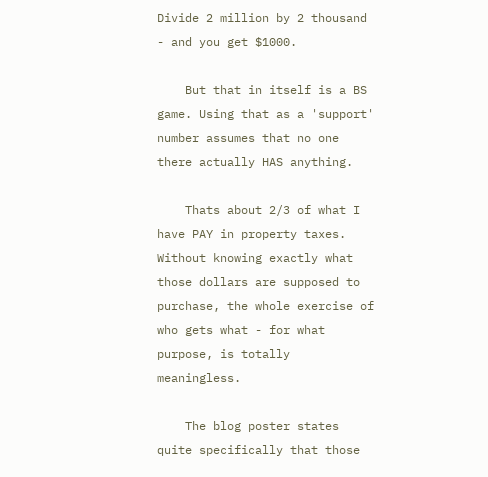Divide 2 million by 2 thousand - and you get $1000.

    But that in itself is a BS game. Using that as a 'support' number assumes that no one there actually HAS anything.

    Thats about 2/3 of what I have PAY in property taxes. Without knowing exactly what those dollars are supposed to purchase, the whole exercise of who gets what - for what purpose, is totally meaningless.

    The blog poster states quite specifically that those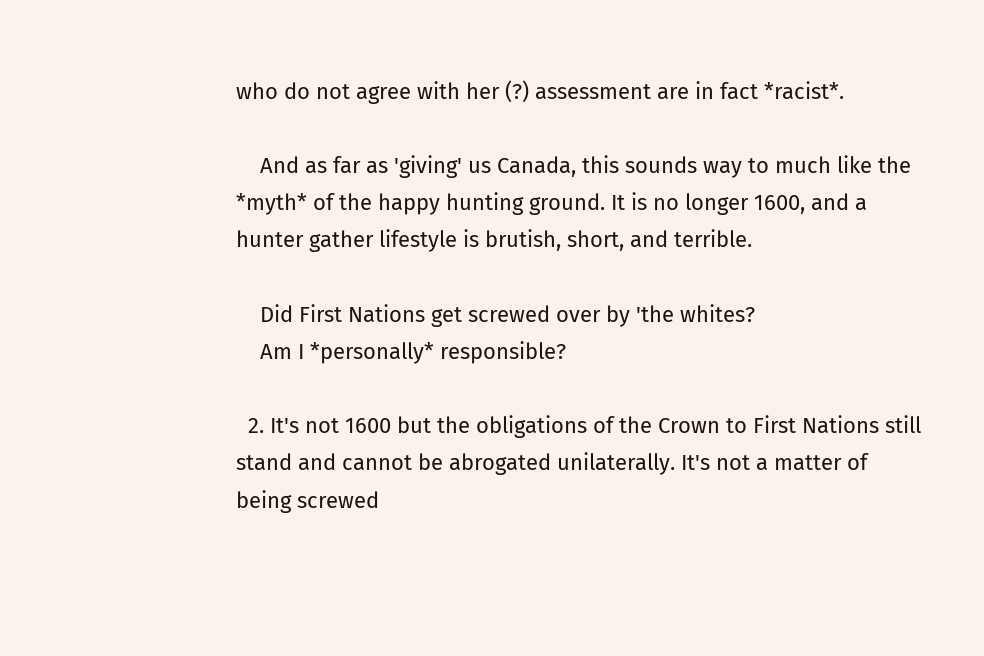who do not agree with her (?) assessment are in fact *racist*.

    And as far as 'giving' us Canada, this sounds way to much like the *myth* of the happy hunting ground. It is no longer 1600, and a hunter gather lifestyle is brutish, short, and terrible.

    Did First Nations get screwed over by 'the whites?
    Am I *personally* responsible?

  2. It's not 1600 but the obligations of the Crown to First Nations still stand and cannot be abrogated unilaterally. It's not a matter of being screwed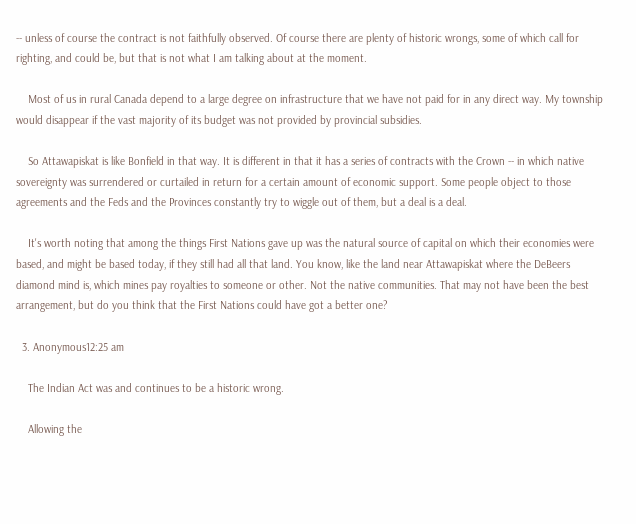-- unless of course the contract is not faithfully observed. Of course there are plenty of historic wrongs, some of which call for righting, and could be, but that is not what I am talking about at the moment.

    Most of us in rural Canada depend to a large degree on infrastructure that we have not paid for in any direct way. My township would disappear if the vast majority of its budget was not provided by provincial subsidies.

    So Attawapiskat is like Bonfield in that way. It is different in that it has a series of contracts with the Crown -- in which native sovereignty was surrendered or curtailed in return for a certain amount of economic support. Some people object to those agreements and the Feds and the Provinces constantly try to wiggle out of them, but a deal is a deal.

    It's worth noting that among the things First Nations gave up was the natural source of capital on which their economies were based, and might be based today, if they still had all that land. You know, like the land near Attawapiskat where the DeBeers diamond mind is, which mines pay royalties to someone or other. Not the native communities. That may not have been the best arrangement, but do you think that the First Nations could have got a better one?

  3. Anonymous12:25 am

    The Indian Act was and continues to be a historic wrong.

    Allowing the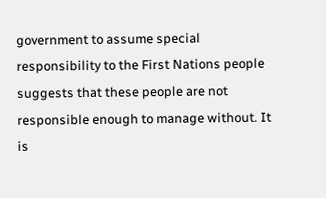government to assume special responsibility to the First Nations people suggests that these people are not responsible enough to manage without. It is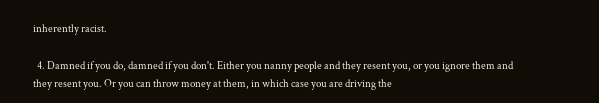inherently racist.

  4. Damned if you do, damned if you don't. Either you nanny people and they resent you, or you ignore them and they resent you. Or you can throw money at them, in which case you are driving the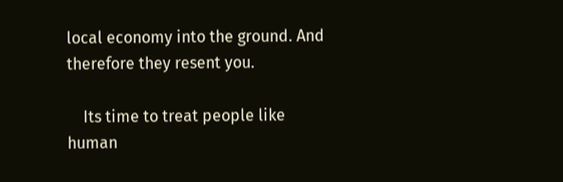local economy into the ground. And therefore they resent you.

    Its time to treat people like human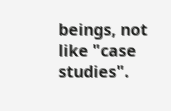beings, not like "case studies".